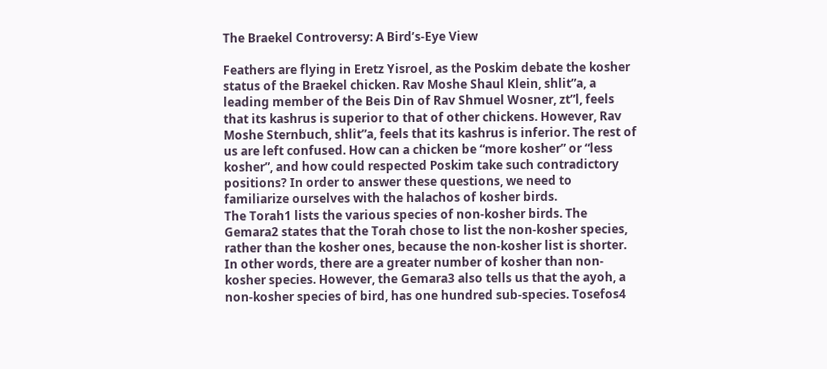The Braekel Controversy: A Bird’s-Eye View

Feathers are flying in Eretz Yisroel, as the Poskim debate the kosher status of the Braekel chicken. Rav Moshe Shaul Klein, shlit”a, a leading member of the Beis Din of Rav Shmuel Wosner, zt”l, feels that its kashrus is superior to that of other chickens. However, Rav Moshe Sternbuch, shlit”a, feels that its kashrus is inferior. The rest of us are left confused. How can a chicken be “more kosher” or “less kosher”, and how could respected Poskim take such contradictory positions? In order to answer these questions, we need to familiarize ourselves with the halachos of kosher birds.
The Torah1 lists the various species of non-kosher birds. The Gemara2 states that the Torah chose to list the non-kosher species, rather than the kosher ones, because the non-kosher list is shorter. In other words, there are a greater number of kosher than non-kosher species. However, the Gemara3 also tells us that the ayoh, a non-kosher species of bird, has one hundred sub-species. Tosefos4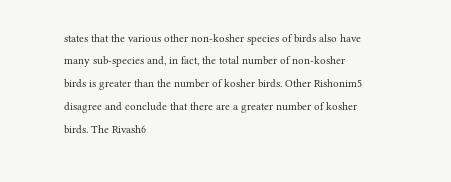states that the various other non-kosher species of birds also have many sub-species and, in fact, the total number of non-kosher birds is greater than the number of kosher birds. Other Rishonim5 disagree and conclude that there are a greater number of kosher birds. The Rivash6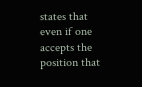states that even if one accepts the position that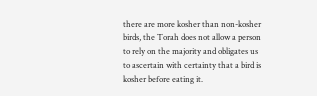there are more kosher than non-kosher birds, the Torah does not allow a person to rely on the majority and obligates us to ascertain with certainty that a bird is kosher before eating it.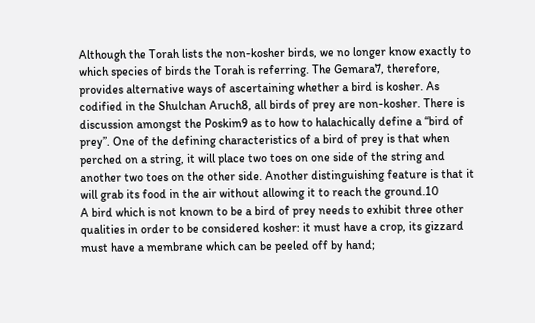Although the Torah lists the non-kosher birds, we no longer know exactly to which species of birds the Torah is referring. The Gemara7, therefore, provides alternative ways of ascertaining whether a bird is kosher. As codified in the Shulchan Aruch8, all birds of prey are non-kosher. There is discussion amongst the Poskim9 as to how to halachically define a “bird of prey”. One of the defining characteristics of a bird of prey is that when perched on a string, it will place two toes on one side of the string and another two toes on the other side. Another distinguishing feature is that it will grab its food in the air without allowing it to reach the ground.10
A bird which is not known to be a bird of prey needs to exhibit three other qualities in order to be considered kosher: it must have a crop, its gizzard must have a membrane which can be peeled off by hand;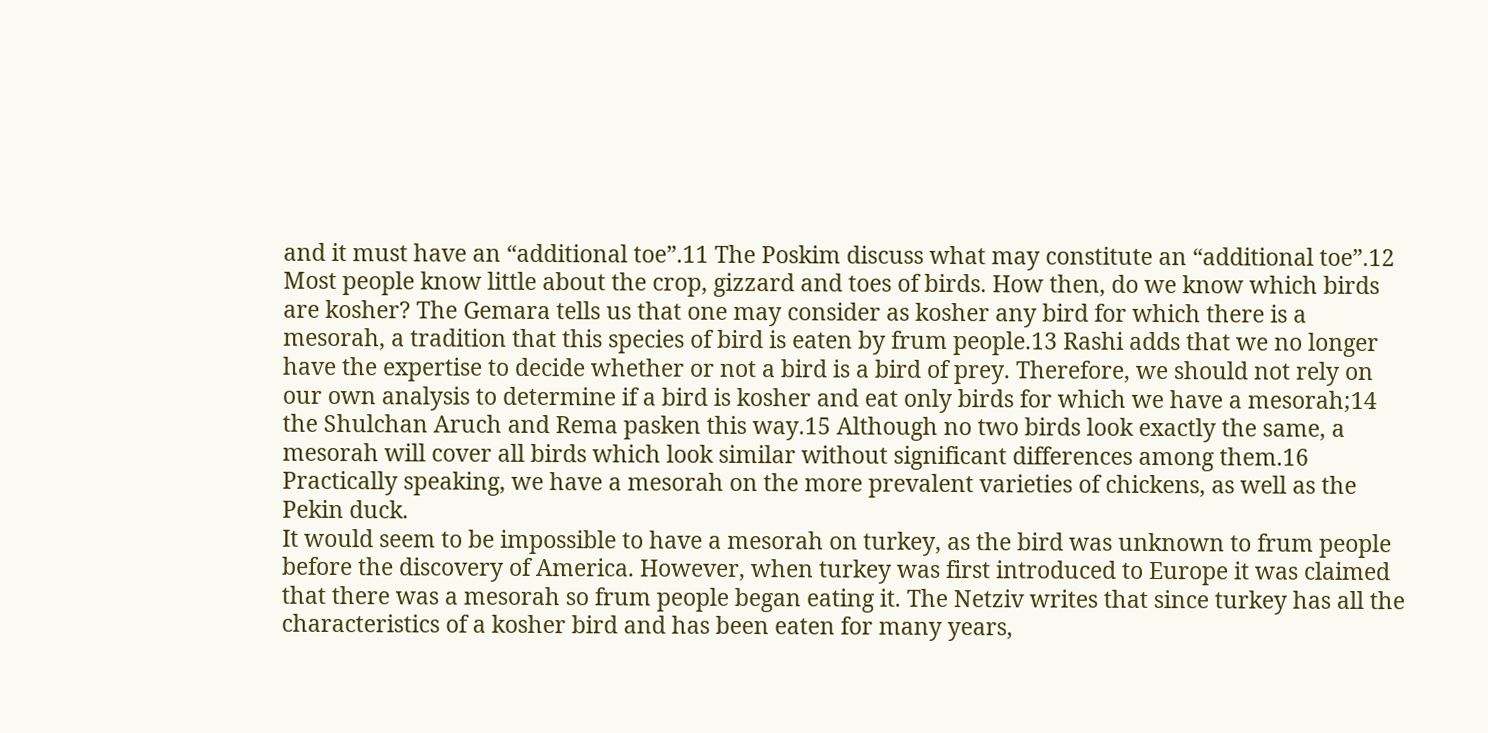and it must have an “additional toe”.11 The Poskim discuss what may constitute an “additional toe”.12
Most people know little about the crop, gizzard and toes of birds. How then, do we know which birds are kosher? The Gemara tells us that one may consider as kosher any bird for which there is a mesorah, a tradition that this species of bird is eaten by frum people.13 Rashi adds that we no longer have the expertise to decide whether or not a bird is a bird of prey. Therefore, we should not rely on our own analysis to determine if a bird is kosher and eat only birds for which we have a mesorah;14 the Shulchan Aruch and Rema pasken this way.15 Although no two birds look exactly the same, a mesorah will cover all birds which look similar without significant differences among them.16 Practically speaking, we have a mesorah on the more prevalent varieties of chickens, as well as the Pekin duck.
It would seem to be impossible to have a mesorah on turkey, as the bird was unknown to frum people before the discovery of America. However, when turkey was first introduced to Europe it was claimed that there was a mesorah so frum people began eating it. The Netziv writes that since turkey has all the characteristics of a kosher bird and has been eaten for many years,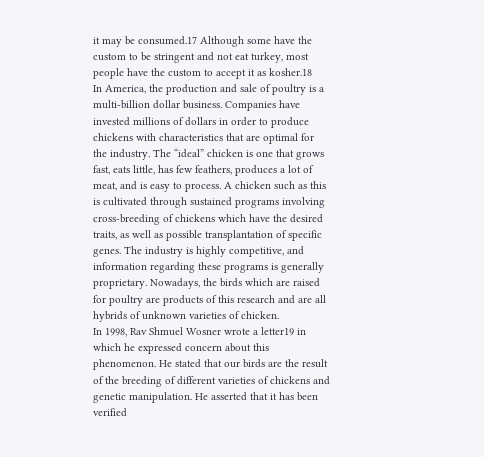it may be consumed.17 Although some have the custom to be stringent and not eat turkey, most people have the custom to accept it as kosher.18
In America, the production and sale of poultry is a multi-billion dollar business. Companies have invested millions of dollars in order to produce chickens with characteristics that are optimal for the industry. The “ideal” chicken is one that grows fast, eats little, has few feathers, produces a lot of meat, and is easy to process. A chicken such as this is cultivated through sustained programs involving cross-breeding of chickens which have the desired traits, as well as possible transplantation of specific genes. The industry is highly competitive, and information regarding these programs is generally proprietary. Nowadays, the birds which are raised for poultry are products of this research and are all hybrids of unknown varieties of chicken.
In 1998, Rav Shmuel Wosner wrote a letter19 in which he expressed concern about this phenomenon. He stated that our birds are the result of the breeding of different varieties of chickens and genetic manipulation. He asserted that it has been verified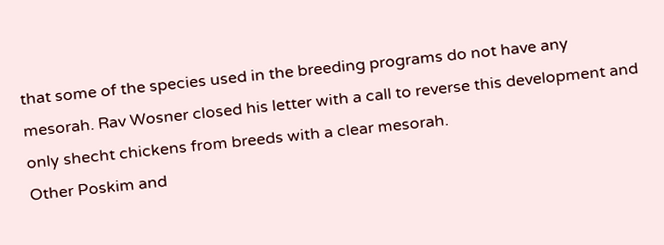that some of the species used in the breeding programs do not have any mesorah. Rav Wosner closed his letter with a call to reverse this development and only shecht chickens from breeds with a clear mesorah.
Other Poskim and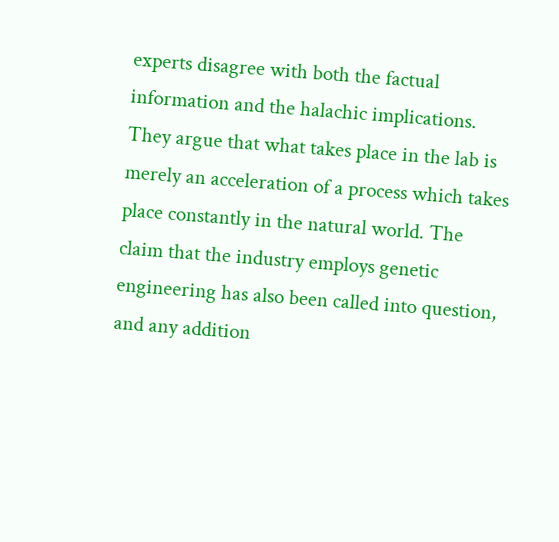experts disagree with both the factual information and the halachic implications. They argue that what takes place in the lab is merely an acceleration of a process which takes place constantly in the natural world. The claim that the industry employs genetic engineering has also been called into question, and any addition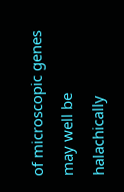of microscopic genes may well be halachically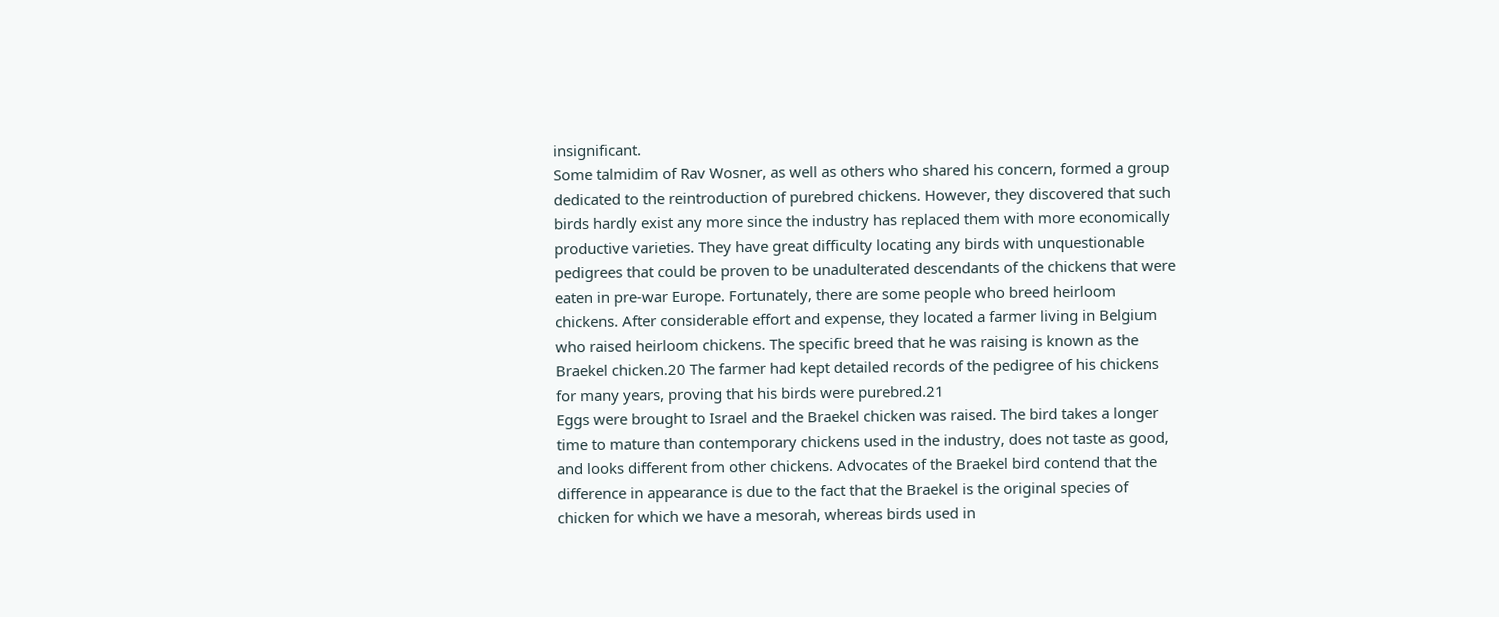insignificant.
Some talmidim of Rav Wosner, as well as others who shared his concern, formed a group dedicated to the reintroduction of purebred chickens. However, they discovered that such birds hardly exist any more since the industry has replaced them with more economically productive varieties. They have great difficulty locating any birds with unquestionable pedigrees that could be proven to be unadulterated descendants of the chickens that were eaten in pre-war Europe. Fortunately, there are some people who breed heirloom chickens. After considerable effort and expense, they located a farmer living in Belgium who raised heirloom chickens. The specific breed that he was raising is known as the Braekel chicken.20 The farmer had kept detailed records of the pedigree of his chickens for many years, proving that his birds were purebred.21
Eggs were brought to Israel and the Braekel chicken was raised. The bird takes a longer time to mature than contemporary chickens used in the industry, does not taste as good, and looks different from other chickens. Advocates of the Braekel bird contend that the difference in appearance is due to the fact that the Braekel is the original species of chicken for which we have a mesorah, whereas birds used in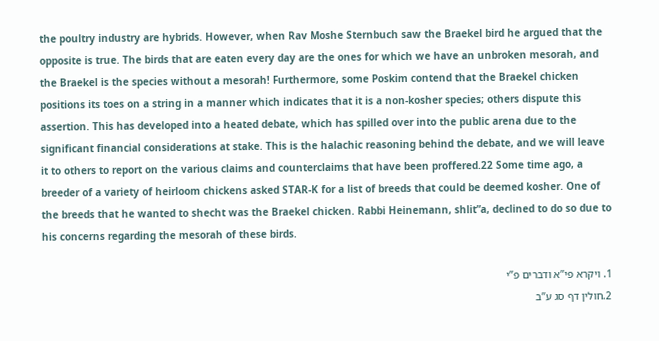the poultry industry are hybrids. However, when Rav Moshe Sternbuch saw the Braekel bird he argued that the opposite is true. The birds that are eaten every day are the ones for which we have an unbroken mesorah, and the Braekel is the species without a mesorah! Furthermore, some Poskim contend that the Braekel chicken positions its toes on a string in a manner which indicates that it is a non-kosher species; others dispute this assertion. This has developed into a heated debate, which has spilled over into the public arena due to the significant financial considerations at stake. This is the halachic reasoning behind the debate, and we will leave it to others to report on the various claims and counterclaims that have been proffered.22 Some time ago, a breeder of a variety of heirloom chickens asked STAR-K for a list of breeds that could be deemed kosher. One of the breeds that he wanted to shecht was the Braekel chicken. Rabbi Heinemann, shlit”a, declined to do so due to his concerns regarding the mesorah of these birds.

1. ויקרא פי”א ודברים פ”י
2.חולין דף סג ע”ב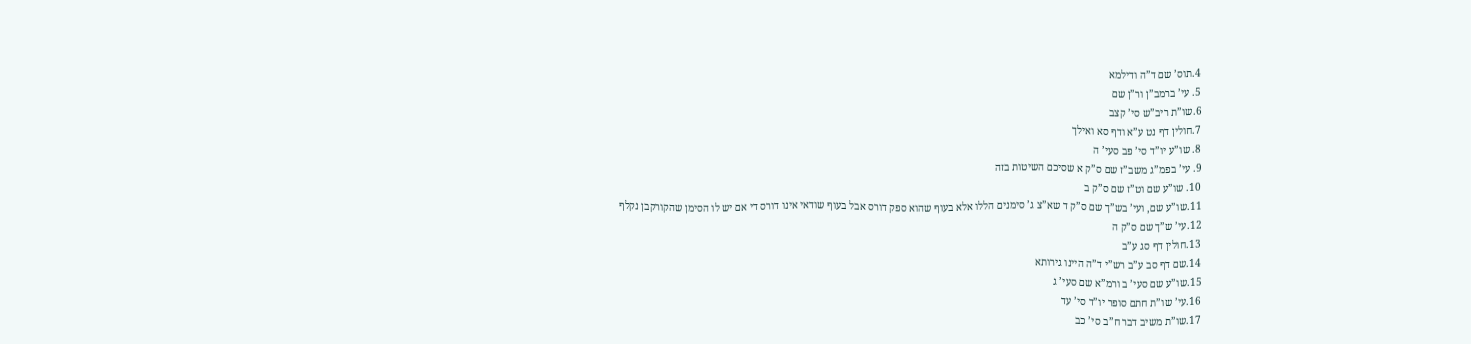4.תוס’ שם ד”ה ודילמא
5. עי’ ברמב”ן ור”ן שם
6.שו”ת ריב”ש סי’ קצב
7.חולין דף נט ע”א ודף סא ואילך
8. שו”ע יו”ד סי’ פב סעי’ ה
9. עי’ בפמ”ג משב”ז שם ס”ק א שסיכם השיטות בזה
10. שו”ע שם וט”ז שם ס”ק ב
11.שו”ע שם, ועי’ בש”ך שם ס”ק ד שא”צ ג’ סימנים הללו אלא בעוף שהוא ספק דורס אבל בעוף שודאי אינו דורס די אם יש לו הסימן שהקורקבן נקלף
12.עי’ ש”ך שם ס”ק ה
13.חולין דף סג ע”ב
14.שם דף סב ע”ב רש”י ד”ה היינו גירותא
15.שו”ע שם סעי’ ב ורמ”א שם סעי’ ג
16.עי’ שו”ת חתם סופר יו”ד סי’ עד
17.שו”ת משיב דבר ח”ב סי’ כב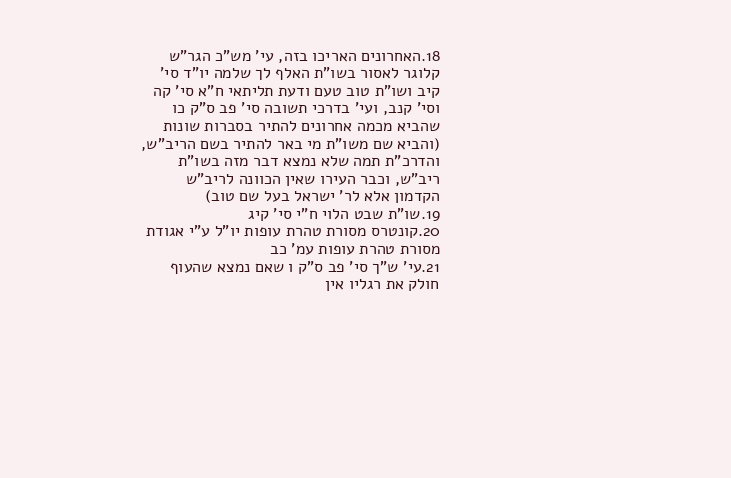18.האחרונים האריכו בזה, עי’ מש”כ הגר”ש קלוגר לאסור בשו”ת האלף לך שלמה יו”ד סי’ קיב ושו”ת טוב טעם ודעת תליתאי ח”א סי’ קה וסי’ קנב, ועי’ בדרכי תשובה סי’ פב ס”ק כו שהביא מכמה אחרונים להתיר בסברות שונות (והביא שם משו”ת מי באר להתיר בשם הריב”ש, והדרכ”ת תמה שלא נמצא דבר מזה בשו”ת ריב”ש, וכבר העירו שאין הכוונה לריב”ש הקדמון אלא לר’ ישראל בעל שם טוב)
19.שו”ת שבט הלוי ח”י סי’ קיג
20.קונטרס מסורת טהרת עופות יו”ל ע”י אגודת מסורת טהרת עופות עמ’ כב
21.עי’ ש”ך סי’ פב ס”ק ו שאם נמצא שהעוף חולק את רגליו אין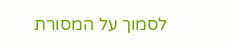לסמוך על המסורת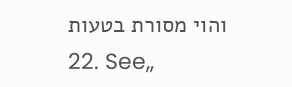והוי מסורת בטעות
22. See,,